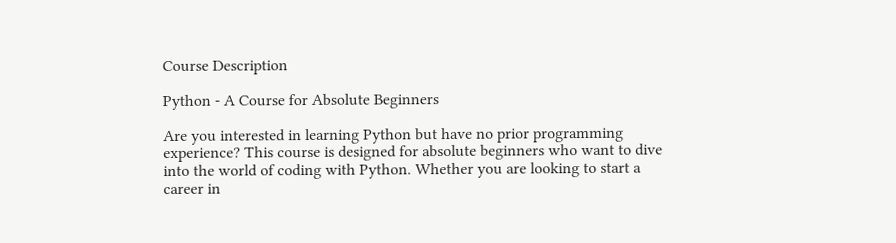Course Description

Python - A Course for Absolute Beginners

Are you interested in learning Python but have no prior programming experience? This course is designed for absolute beginners who want to dive into the world of coding with Python. Whether you are looking to start a career in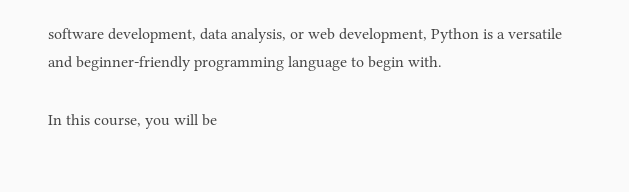software development, data analysis, or web development, Python is a versatile and beginner-friendly programming language to begin with.

In this course, you will be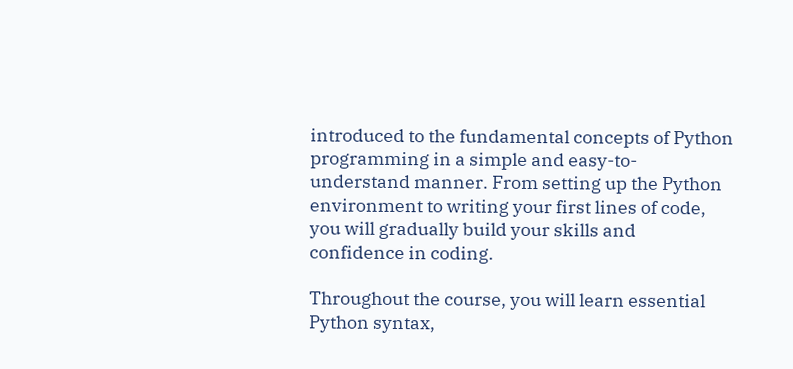introduced to the fundamental concepts of Python programming in a simple and easy-to-understand manner. From setting up the Python environment to writing your first lines of code, you will gradually build your skills and confidence in coding.

Throughout the course, you will learn essential Python syntax,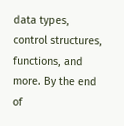data types, control structures, functions, and more. By the end of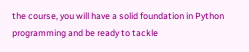the course, you will have a solid foundation in Python programming and be ready to tackle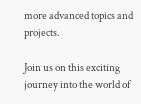more advanced topics and projects.

Join us on this exciting journey into the world of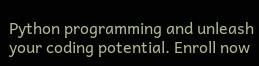Python programming and unleash your coding potential. Enroll now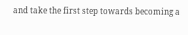and take the first step towards becoming a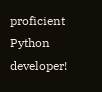proficient Python developer!